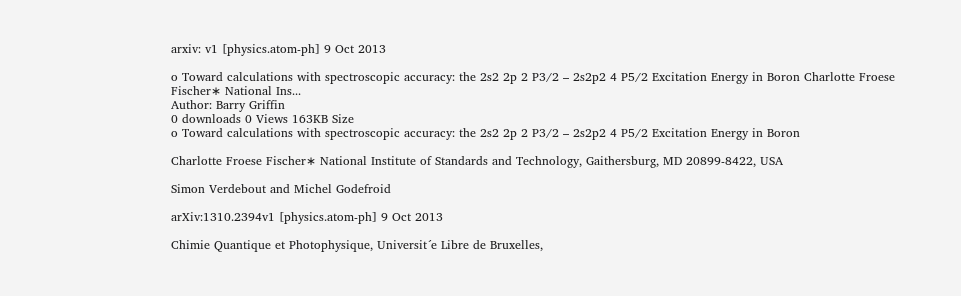arxiv: v1 [physics.atom-ph] 9 Oct 2013

o Toward calculations with spectroscopic accuracy: the 2s2 2p 2 P3/2 – 2s2p2 4 P5/2 Excitation Energy in Boron Charlotte Froese Fischer∗ National Ins...
Author: Barry Griffin
0 downloads 0 Views 163KB Size
o Toward calculations with spectroscopic accuracy: the 2s2 2p 2 P3/2 – 2s2p2 4 P5/2 Excitation Energy in Boron

Charlotte Froese Fischer∗ National Institute of Standards and Technology, Gaithersburg, MD 20899-8422, USA

Simon Verdebout and Michel Godefroid

arXiv:1310.2394v1 [physics.atom-ph] 9 Oct 2013

Chimie Quantique et Photophysique, Universit´e Libre de Bruxelles,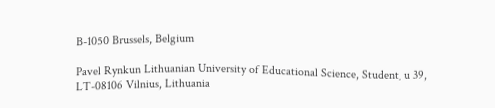B-1050 Brussels, Belgium

Pavel Rynkun Lithuanian University of Educational Science, Student¸ u 39, LT-08106 Vilnius, Lithuania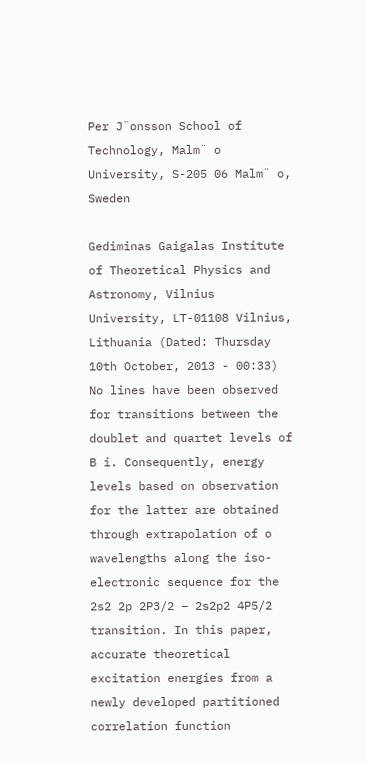Per J¨onsson School of Technology, Malm¨ o University, S-205 06 Malm¨ o, Sweden

Gediminas Gaigalas Institute of Theoretical Physics and Astronomy, Vilnius University, LT-01108 Vilnius, Lithuania (Dated: Thursday 10th October, 2013 - 00:33) No lines have been observed for transitions between the doublet and quartet levels of B i. Consequently, energy levels based on observation for the latter are obtained through extrapolation of o wavelengths along the iso-electronic sequence for the 2s2 2p 2P3/2 – 2s2p2 4P5/2 transition. In this paper, accurate theoretical excitation energies from a newly developed partitioned correlation function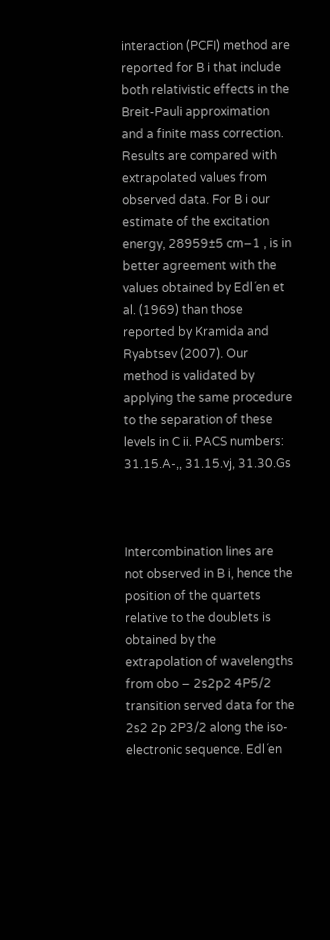interaction (PCFI) method are reported for B i that include both relativistic effects in the Breit-Pauli approximation and a finite mass correction. Results are compared with extrapolated values from observed data. For B i our estimate of the excitation energy, 28959±5 cm−1 , is in better agreement with the values obtained by Edl´en et al. (1969) than those reported by Kramida and Ryabtsev (2007). Our method is validated by applying the same procedure to the separation of these levels in C ii. PACS numbers: 31.15.A-,, 31.15.vj, 31.30.Gs



Intercombination lines are not observed in B i, hence the position of the quartets relative to the doublets is obtained by the extrapolation of wavelengths from obo − 2s2p2 4P5/2 transition served data for the 2s2 2p 2P3/2 along the iso-electronic sequence. Edl´en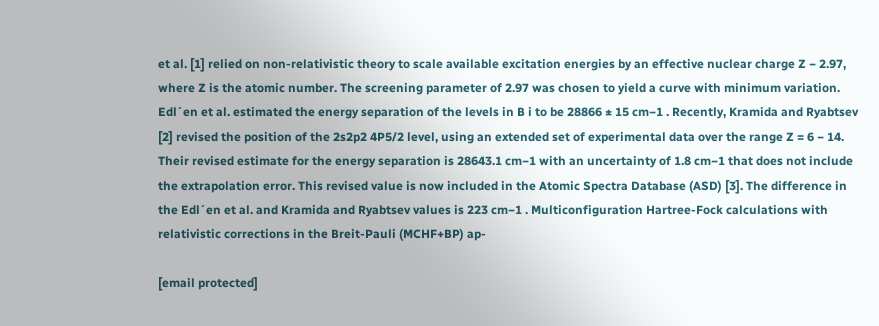et al. [1] relied on non-relativistic theory to scale available excitation energies by an effective nuclear charge Z − 2.97, where Z is the atomic number. The screening parameter of 2.97 was chosen to yield a curve with minimum variation. Edl´en et al. estimated the energy separation of the levels in B i to be 28866 ± 15 cm−1 . Recently, Kramida and Ryabtsev [2] revised the position of the 2s2p2 4P5/2 level, using an extended set of experimental data over the range Z = 6 − 14. Their revised estimate for the energy separation is 28643.1 cm−1 with an uncertainty of 1.8 cm−1 that does not include the extrapolation error. This revised value is now included in the Atomic Spectra Database (ASD) [3]. The difference in the Edl´en et al. and Kramida and Ryabtsev values is 223 cm−1 . Multiconfiguration Hartree-Fock calculations with relativistic corrections in the Breit-Pauli (MCHF+BP) ap-

[email protected]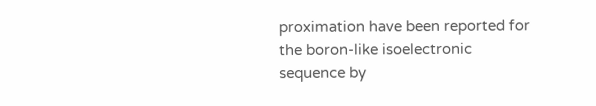proximation have been reported for the boron-like isoelectronic sequence by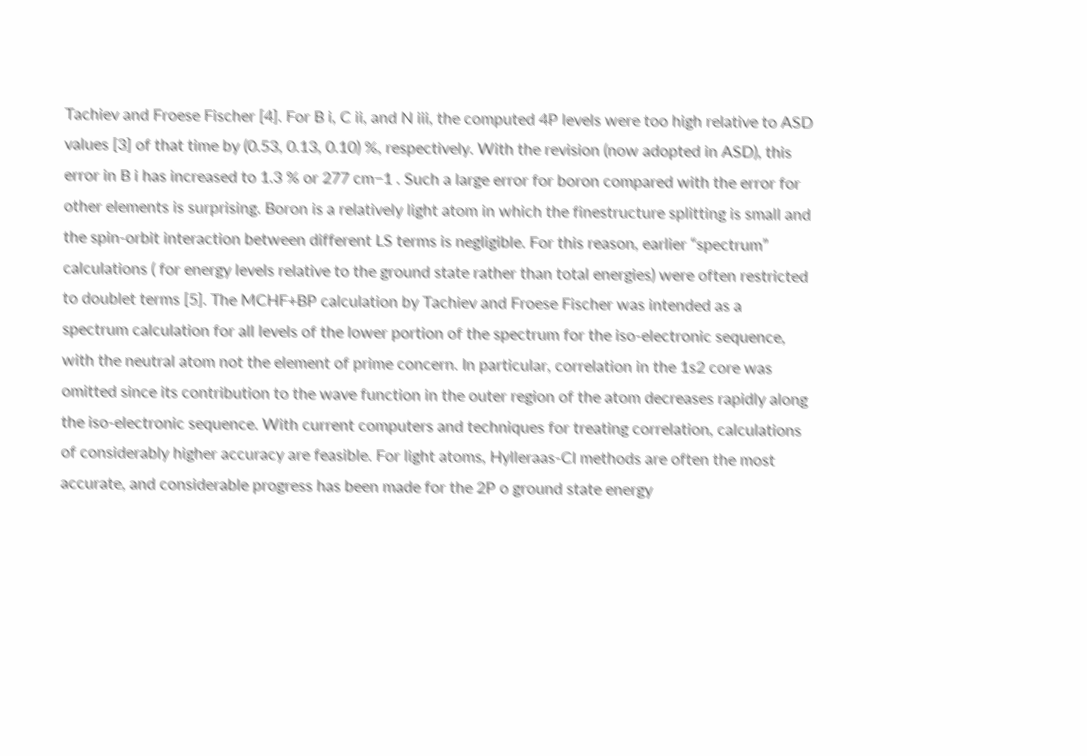Tachiev and Froese Fischer [4]. For B i, C ii, and N iii, the computed 4P levels were too high relative to ASD values [3] of that time by (0.53, 0.13, 0.10) %, respectively. With the revision (now adopted in ASD), this error in B i has increased to 1.3 % or 277 cm−1 . Such a large error for boron compared with the error for other elements is surprising. Boron is a relatively light atom in which the finestructure splitting is small and the spin-orbit interaction between different LS terms is negligible. For this reason, earlier “spectrum” calculations ( for energy levels relative to the ground state rather than total energies) were often restricted to doublet terms [5]. The MCHF+BP calculation by Tachiev and Froese Fischer was intended as a spectrum calculation for all levels of the lower portion of the spectrum for the iso-electronic sequence, with the neutral atom not the element of prime concern. In particular, correlation in the 1s2 core was omitted since its contribution to the wave function in the outer region of the atom decreases rapidly along the iso-electronic sequence. With current computers and techniques for treating correlation, calculations of considerably higher accuracy are feasible. For light atoms, Hylleraas-CI methods are often the most accurate, and considerable progress has been made for the 2P o ground state energy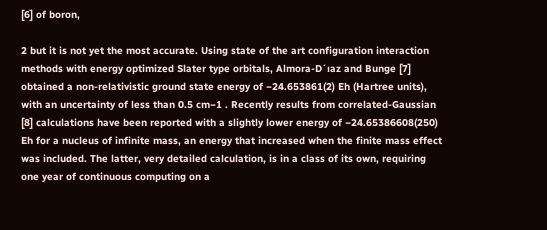[6] of boron,

2 but it is not yet the most accurate. Using state of the art configuration interaction methods with energy optimized Slater type orbitals, Almora-D´ıaz and Bunge [7] obtained a non-relativistic ground state energy of −24.653861(2) Eh (Hartree units), with an uncertainty of less than 0.5 cm−1 . Recently results from correlated-Gaussian [8] calculations have been reported with a slightly lower energy of −24.65386608(250) Eh for a nucleus of infinite mass, an energy that increased when the finite mass effect was included. The latter, very detailed calculation, is in a class of its own, requiring one year of continuous computing on a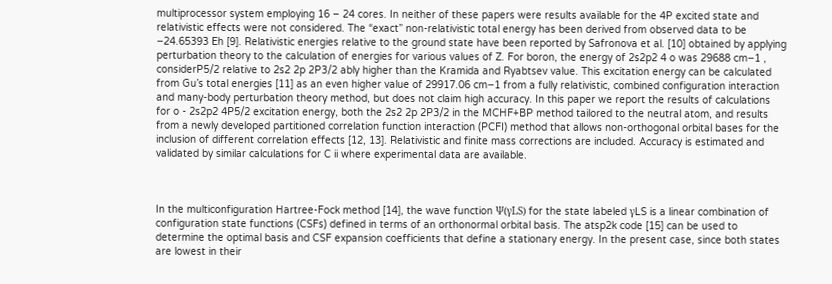multiprocessor system employing 16 – 24 cores. In neither of these papers were results available for the 4P excited state and relativistic effects were not considered. The “exact” non-relativistic total energy has been derived from observed data to be −24.65393 Eh [9]. Relativistic energies relative to the ground state have been reported by Safronova et al. [10] obtained by applying perturbation theory to the calculation of energies for various values of Z. For boron, the energy of 2s2p2 4 o was 29688 cm−1 , considerP5/2 relative to 2s2 2p 2P3/2 ably higher than the Kramida and Ryabtsev value. This excitation energy can be calculated from Gu’s total energies [11] as an even higher value of 29917.06 cm−1 from a fully relativistic, combined configuration interaction and many-body perturbation theory method, but does not claim high accuracy. In this paper we report the results of calculations for o - 2s2p2 4P5/2 excitation energy, both the 2s2 2p 2P3/2 in the MCHF+BP method tailored to the neutral atom, and results from a newly developed partitioned correlation function interaction (PCFI) method that allows non-orthogonal orbital bases for the inclusion of different correlation effects [12, 13]. Relativistic and finite mass corrections are included. Accuracy is estimated and validated by similar calculations for C ii where experimental data are available.



In the multiconfiguration Hartree-Fock method [14], the wave function Ψ(γLS) for the state labeled γLS is a linear combination of configuration state functions (CSFs) defined in terms of an orthonormal orbital basis. The atsp2k code [15] can be used to determine the optimal basis and CSF expansion coefficients that define a stationary energy. In the present case, since both states are lowest in their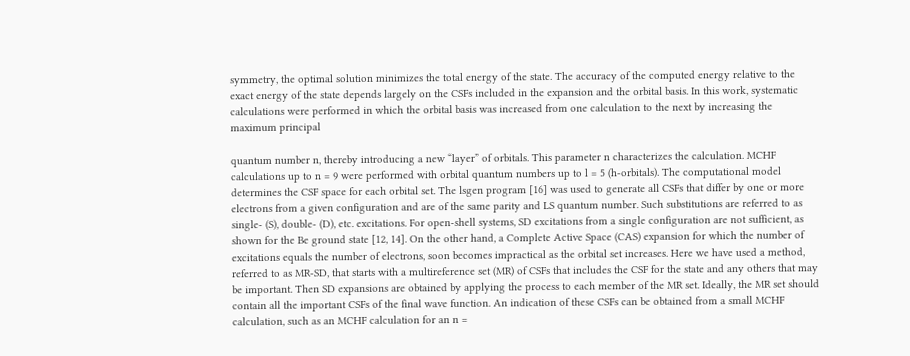symmetry, the optimal solution minimizes the total energy of the state. The accuracy of the computed energy relative to the exact energy of the state depends largely on the CSFs included in the expansion and the orbital basis. In this work, systematic calculations were performed in which the orbital basis was increased from one calculation to the next by increasing the maximum principal

quantum number n, thereby introducing a new “layer” of orbitals. This parameter n characterizes the calculation. MCHF calculations up to n = 9 were performed with orbital quantum numbers up to l = 5 (h-orbitals). The computational model determines the CSF space for each orbital set. The lsgen program [16] was used to generate all CSFs that differ by one or more electrons from a given configuration and are of the same parity and LS quantum number. Such substitutions are referred to as single- (S), double- (D), etc. excitations. For open-shell systems, SD excitations from a single configuration are not sufficient, as shown for the Be ground state [12, 14]. On the other hand, a Complete Active Space (CAS) expansion for which the number of excitations equals the number of electrons, soon becomes impractical as the orbital set increases. Here we have used a method, referred to as MR-SD, that starts with a multireference set (MR) of CSFs that includes the CSF for the state and any others that may be important. Then SD expansions are obtained by applying the process to each member of the MR set. Ideally, the MR set should contain all the important CSFs of the final wave function. An indication of these CSFs can be obtained from a small MCHF calculation, such as an MCHF calculation for an n =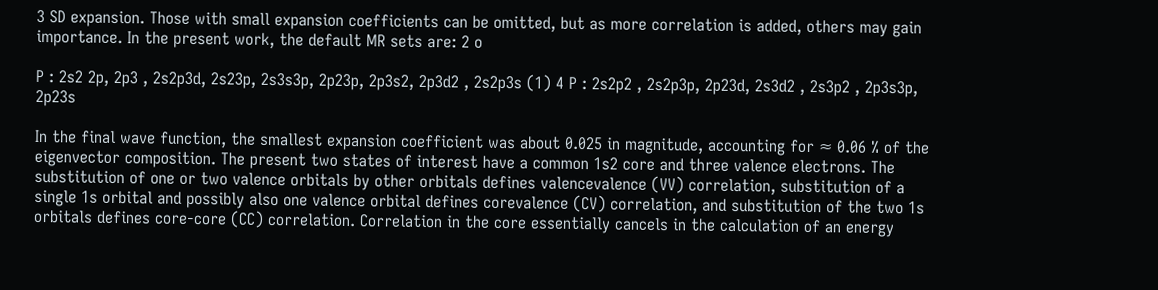3 SD expansion. Those with small expansion coefficients can be omitted, but as more correlation is added, others may gain importance. In the present work, the default MR sets are: 2 o

P : 2s2 2p, 2p3 , 2s2p3d, 2s23p, 2s3s3p, 2p23p, 2p3s2, 2p3d2 , 2s2p3s (1) 4 P : 2s2p2 , 2s2p3p, 2p23d, 2s3d2 , 2s3p2 , 2p3s3p, 2p23s

In the final wave function, the smallest expansion coefficient was about 0.025 in magnitude, accounting for ≈ 0.06 % of the eigenvector composition. The present two states of interest have a common 1s2 core and three valence electrons. The substitution of one or two valence orbitals by other orbitals defines valencevalence (VV) correlation, substitution of a single 1s orbital and possibly also one valence orbital defines corevalence (CV) correlation, and substitution of the two 1s orbitals defines core-core (CC) correlation. Correlation in the core essentially cancels in the calculation of an energy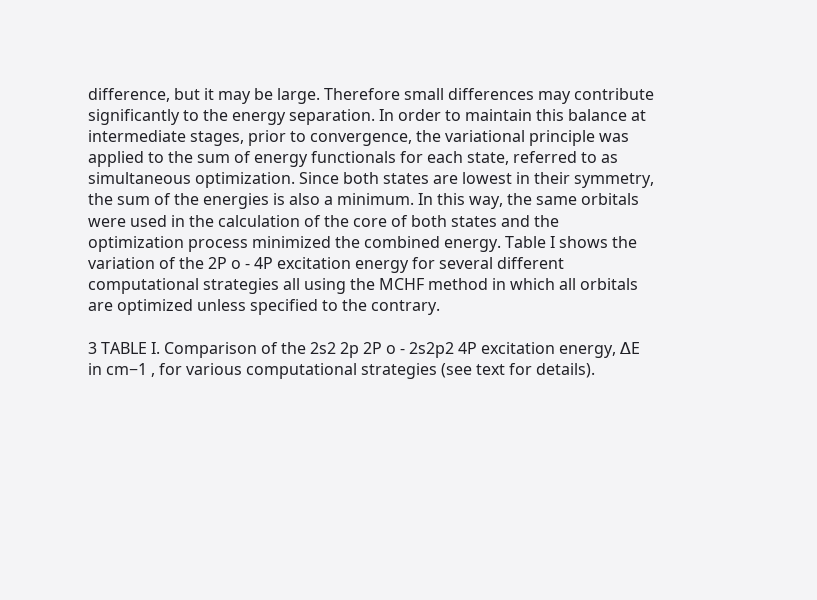difference, but it may be large. Therefore small differences may contribute significantly to the energy separation. In order to maintain this balance at intermediate stages, prior to convergence, the variational principle was applied to the sum of energy functionals for each state, referred to as simultaneous optimization. Since both states are lowest in their symmetry, the sum of the energies is also a minimum. In this way, the same orbitals were used in the calculation of the core of both states and the optimization process minimized the combined energy. Table I shows the variation of the 2P o - 4P excitation energy for several different computational strategies all using the MCHF method in which all orbitals are optimized unless specified to the contrary.

3 TABLE I. Comparison of the 2s2 2p 2P o - 2s2p2 4P excitation energy, ∆E in cm−1 , for various computational strategies (see text for details).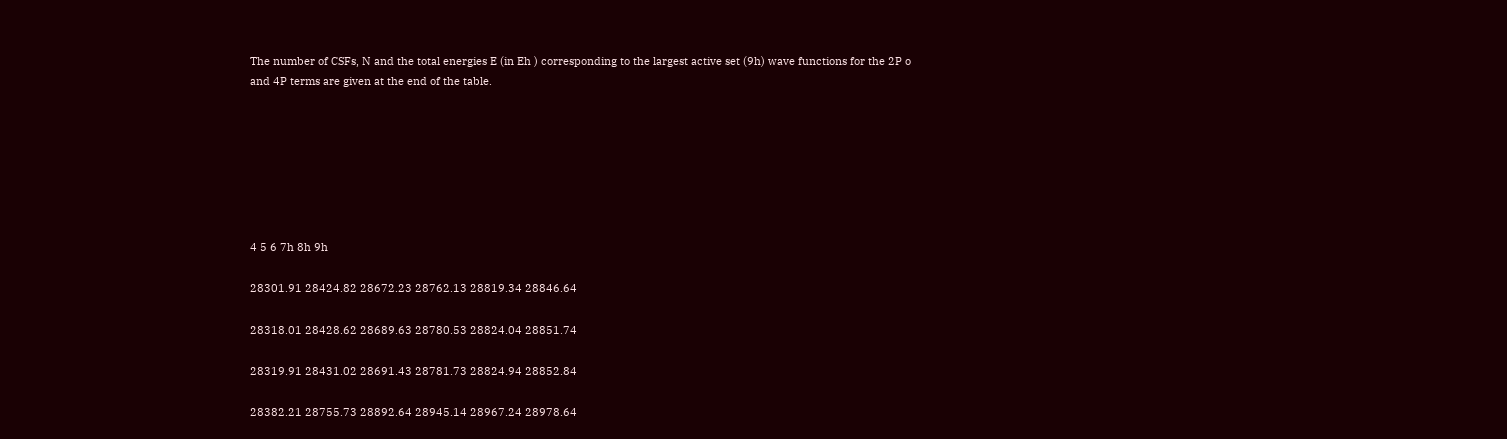The number of CSFs, N and the total energies E (in Eh ) corresponding to the largest active set (9h) wave functions for the 2P o and 4P terms are given at the end of the table.







4 5 6 7h 8h 9h

28301.91 28424.82 28672.23 28762.13 28819.34 28846.64

28318.01 28428.62 28689.63 28780.53 28824.04 28851.74

28319.91 28431.02 28691.43 28781.73 28824.94 28852.84

28382.21 28755.73 28892.64 28945.14 28967.24 28978.64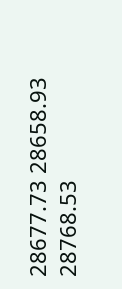28677.73 28658.93 28768.53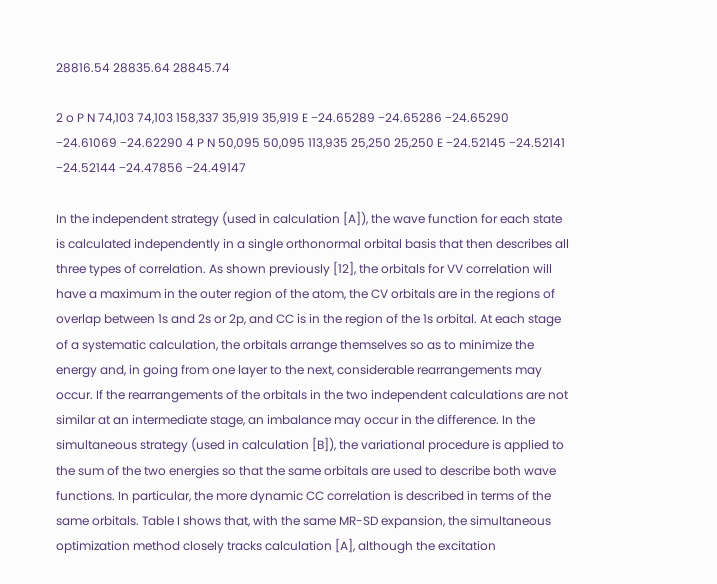28816.54 28835.64 28845.74

2 o P N 74,103 74,103 158,337 35,919 35,919 E −24.65289 −24.65286 −24.65290 −24.61069 −24.62290 4 P N 50,095 50,095 113,935 25,250 25,250 E −24.52145 −24.52141 −24.52144 −24.47856 −24.49147

In the independent strategy (used in calculation [A]), the wave function for each state is calculated independently in a single orthonormal orbital basis that then describes all three types of correlation. As shown previously [12], the orbitals for VV correlation will have a maximum in the outer region of the atom, the CV orbitals are in the regions of overlap between 1s and 2s or 2p, and CC is in the region of the 1s orbital. At each stage of a systematic calculation, the orbitals arrange themselves so as to minimize the energy and, in going from one layer to the next, considerable rearrangements may occur. If the rearrangements of the orbitals in the two independent calculations are not similar at an intermediate stage, an imbalance may occur in the difference. In the simultaneous strategy (used in calculation [B]), the variational procedure is applied to the sum of the two energies so that the same orbitals are used to describe both wave functions. In particular, the more dynamic CC correlation is described in terms of the same orbitals. Table I shows that, with the same MR-SD expansion, the simultaneous optimization method closely tracks calculation [A], although the excitation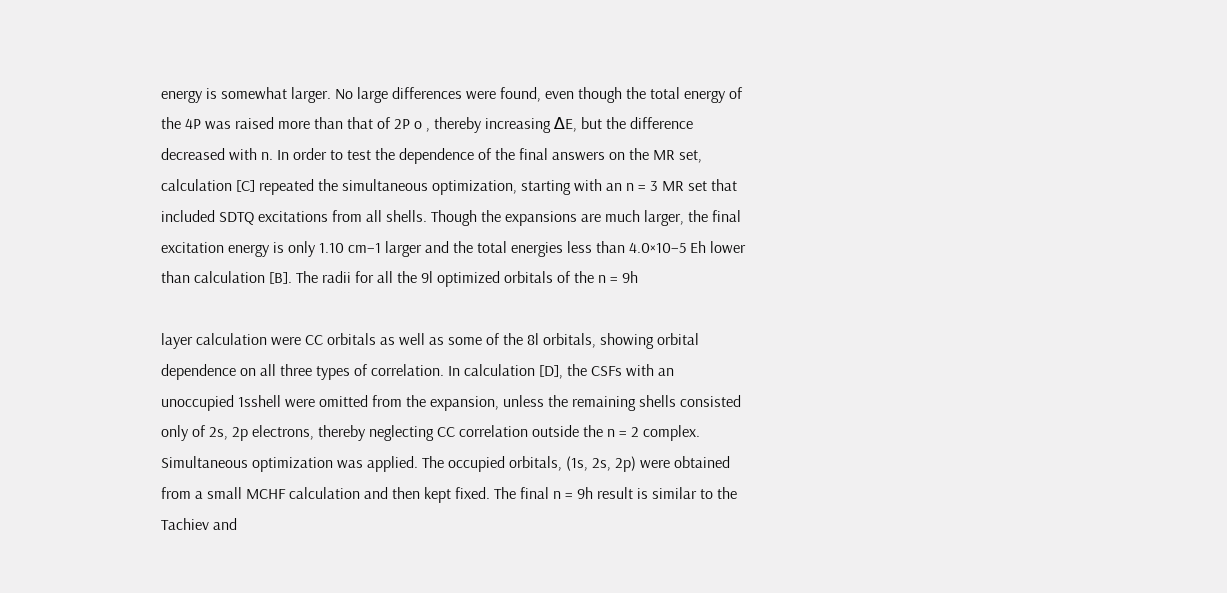energy is somewhat larger. No large differences were found, even though the total energy of the 4P was raised more than that of 2P o , thereby increasing ∆E, but the difference decreased with n. In order to test the dependence of the final answers on the MR set, calculation [C] repeated the simultaneous optimization, starting with an n = 3 MR set that included SDTQ excitations from all shells. Though the expansions are much larger, the final excitation energy is only 1.10 cm−1 larger and the total energies less than 4.0×10−5 Eh lower than calculation [B]. The radii for all the 9l optimized orbitals of the n = 9h

layer calculation were CC orbitals as well as some of the 8l orbitals, showing orbital dependence on all three types of correlation. In calculation [D], the CSFs with an unoccupied 1sshell were omitted from the expansion, unless the remaining shells consisted only of 2s, 2p electrons, thereby neglecting CC correlation outside the n = 2 complex. Simultaneous optimization was applied. The occupied orbitals, (1s, 2s, 2p) were obtained from a small MCHF calculation and then kept fixed. The final n = 9h result is similar to the Tachiev and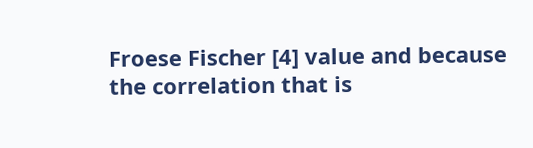Froese Fischer [4] value and because the correlation that is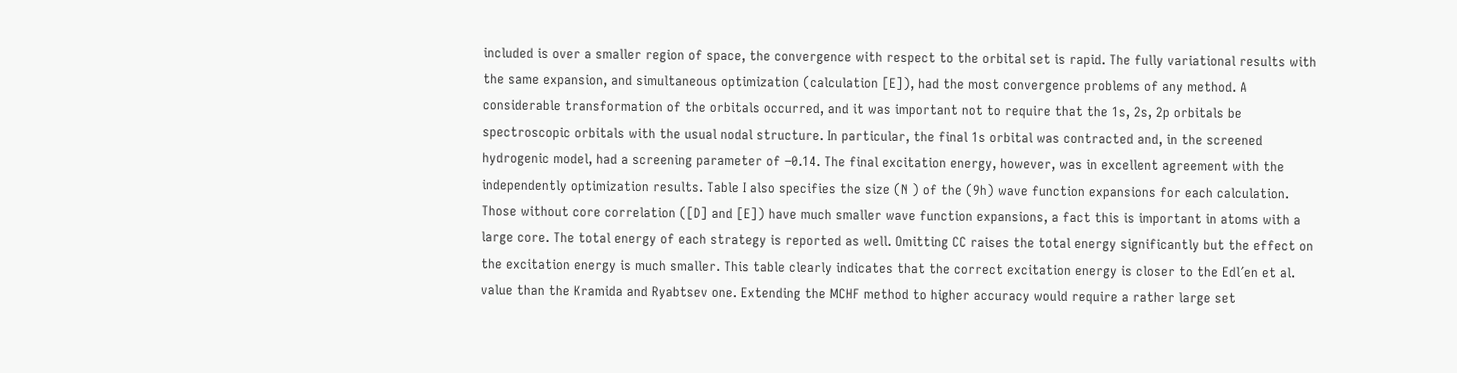included is over a smaller region of space, the convergence with respect to the orbital set is rapid. The fully variational results with the same expansion, and simultaneous optimization (calculation [E]), had the most convergence problems of any method. A considerable transformation of the orbitals occurred, and it was important not to require that the 1s, 2s, 2p orbitals be spectroscopic orbitals with the usual nodal structure. In particular, the final 1s orbital was contracted and, in the screened hydrogenic model, had a screening parameter of −0.14. The final excitation energy, however, was in excellent agreement with the independently optimization results. Table I also specifies the size (N ) of the (9h) wave function expansions for each calculation. Those without core correlation ([D] and [E]) have much smaller wave function expansions, a fact this is important in atoms with a large core. The total energy of each strategy is reported as well. Omitting CC raises the total energy significantly but the effect on the excitation energy is much smaller. This table clearly indicates that the correct excitation energy is closer to the Edl´en et al. value than the Kramida and Ryabtsev one. Extending the MCHF method to higher accuracy would require a rather large set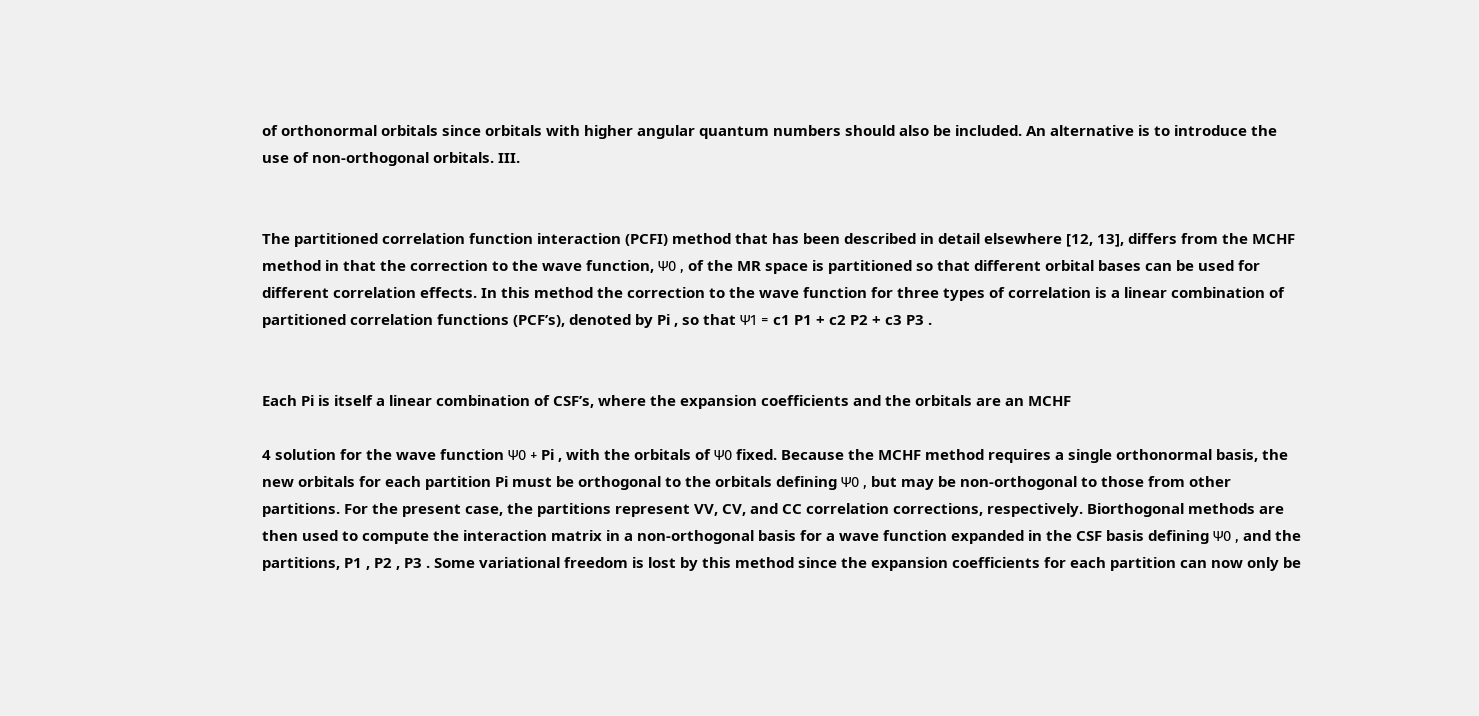of orthonormal orbitals since orbitals with higher angular quantum numbers should also be included. An alternative is to introduce the use of non-orthogonal orbitals. III.


The partitioned correlation function interaction (PCFI) method that has been described in detail elsewhere [12, 13], differs from the MCHF method in that the correction to the wave function, Ψ0 , of the MR space is partitioned so that different orbital bases can be used for different correlation effects. In this method the correction to the wave function for three types of correlation is a linear combination of partitioned correlation functions (PCF’s), denoted by Pi , so that Ψ1 = c1 P1 + c2 P2 + c3 P3 .


Each Pi is itself a linear combination of CSF’s, where the expansion coefficients and the orbitals are an MCHF

4 solution for the wave function Ψ0 + Pi , with the orbitals of Ψ0 fixed. Because the MCHF method requires a single orthonormal basis, the new orbitals for each partition Pi must be orthogonal to the orbitals defining Ψ0 , but may be non-orthogonal to those from other partitions. For the present case, the partitions represent VV, CV, and CC correlation corrections, respectively. Biorthogonal methods are then used to compute the interaction matrix in a non-orthogonal basis for a wave function expanded in the CSF basis defining Ψ0 , and the partitions, P1 , P2 , P3 . Some variational freedom is lost by this method since the expansion coefficients for each partition can now only be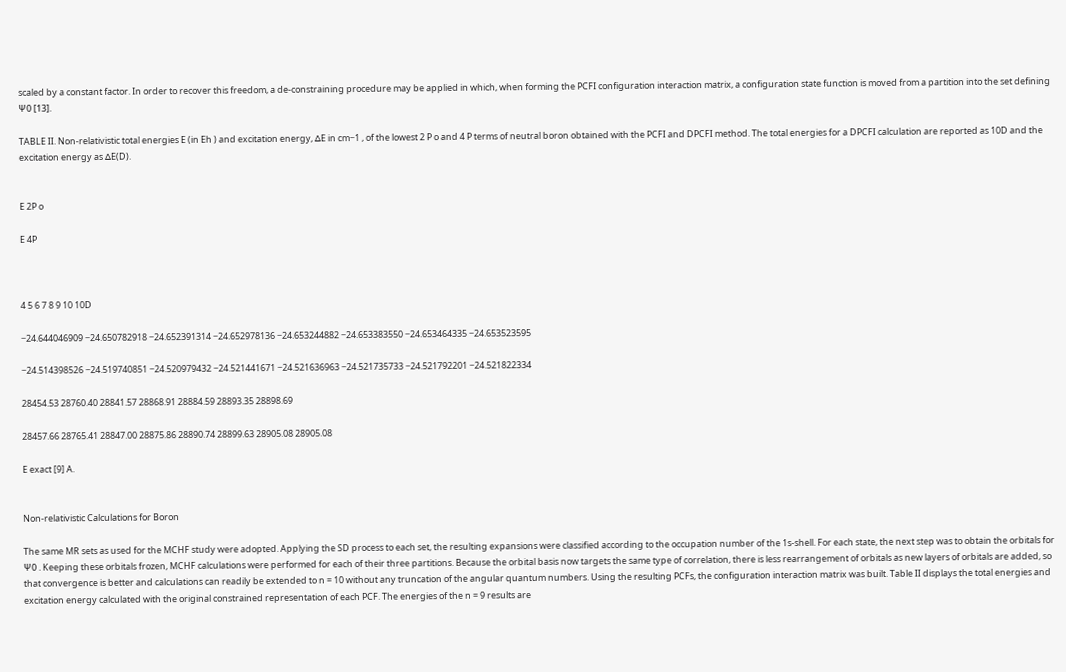scaled by a constant factor. In order to recover this freedom, a de-constraining procedure may be applied in which, when forming the PCFI configuration interaction matrix, a configuration state function is moved from a partition into the set defining Ψ0 [13].

TABLE II. Non-relativistic total energies E (in Eh ) and excitation energy, ∆E in cm−1 , of the lowest 2 P o and 4 P terms of neutral boron obtained with the PCFI and DPCFI method. The total energies for a DPCFI calculation are reported as 10D and the excitation energy as ∆E(D).


E 2P o

E 4P



4 5 6 7 8 9 10 10D

−24.644046909 −24.650782918 −24.652391314 −24.652978136 −24.653244882 −24.653383550 −24.653464335 −24.653523595

−24.514398526 −24.519740851 −24.520979432 −24.521441671 −24.521636963 −24.521735733 −24.521792201 −24.521822334

28454.53 28760.40 28841.57 28868.91 28884.59 28893.35 28898.69

28457.66 28765.41 28847.00 28875.86 28890.74 28899.63 28905.08 28905.08

E exact [9] A.


Non-relativistic Calculations for Boron

The same MR sets as used for the MCHF study were adopted. Applying the SD process to each set, the resulting expansions were classified according to the occupation number of the 1s-shell. For each state, the next step was to obtain the orbitals for Ψ0 . Keeping these orbitals frozen, MCHF calculations were performed for each of their three partitions. Because the orbital basis now targets the same type of correlation, there is less rearrangement of orbitals as new layers of orbitals are added, so that convergence is better and calculations can readily be extended to n = 10 without any truncation of the angular quantum numbers. Using the resulting PCFs, the configuration interaction matrix was built. Table II displays the total energies and excitation energy calculated with the original constrained representation of each PCF. The energies of the n = 9 results are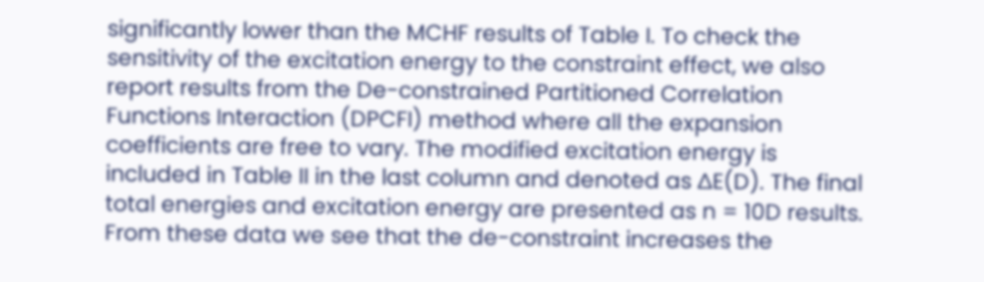significantly lower than the MCHF results of Table I. To check the sensitivity of the excitation energy to the constraint effect, we also report results from the De-constrained Partitioned Correlation Functions Interaction (DPCFI) method where all the expansion coefficients are free to vary. The modified excitation energy is included in Table II in the last column and denoted as ∆E(D). The final total energies and excitation energy are presented as n = 10D results. From these data we see that the de-constraint increases the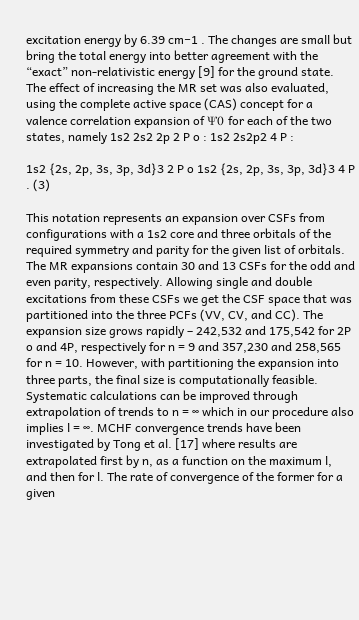excitation energy by 6.39 cm−1 . The changes are small but bring the total energy into better agreement with the “exact” non-relativistic energy [9] for the ground state. The effect of increasing the MR set was also evaluated, using the complete active space (CAS) concept for a valence correlation expansion of Ψ0 for each of the two states, namely 1s2 2s2 2p 2 P o : 1s2 2s2p2 4 P :

1s2 {2s, 2p, 3s, 3p, 3d}3 2 P o 1s2 {2s, 2p, 3s, 3p, 3d}3 4 P . (3)

This notation represents an expansion over CSFs from configurations with a 1s2 core and three orbitals of the required symmetry and parity for the given list of orbitals. The MR expansions contain 30 and 13 CSFs for the odd and even parity, respectively. Allowing single and double excitations from these CSFs we get the CSF space that was partitioned into the three PCFs (VV, CV, and CC). The expansion size grows rapidly – 242,532 and 175,542 for 2P o and 4P, respectively for n = 9 and 357,230 and 258,565 for n = 10. However, with partitioning the expansion into three parts, the final size is computationally feasible. Systematic calculations can be improved through extrapolation of trends to n = ∞ which in our procedure also implies l = ∞. MCHF convergence trends have been investigated by Tong et al. [17] where results are extrapolated first by n, as a function on the maximum l, and then for l. The rate of convergence of the former for a given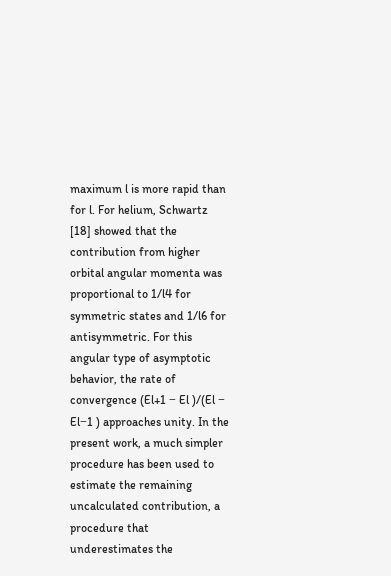maximum l is more rapid than for l. For helium, Schwartz [18] showed that the contribution from higher orbital angular momenta was proportional to 1/l4 for symmetric states and 1/l6 for antisymmetric. For this angular type of asymptotic behavior, the rate of convergence (El+1 − El )/(El − El−1 ) approaches unity. In the present work, a much simpler procedure has been used to estimate the remaining uncalculated contribution, a procedure that underestimates the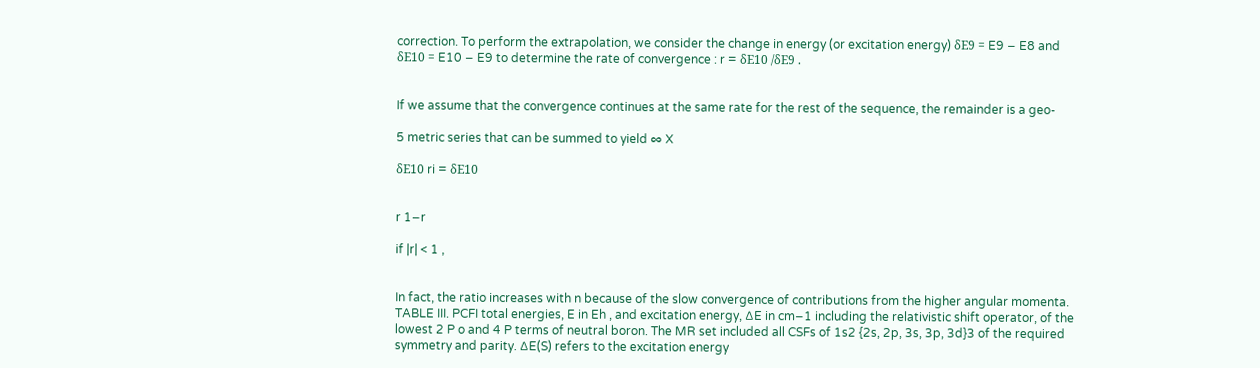correction. To perform the extrapolation, we consider the change in energy (or excitation energy) δE9 = E9 − E8 and δE10 = E10 − E9 to determine the rate of convergence : r = δE10 /δE9 .


If we assume that the convergence continues at the same rate for the rest of the sequence, the remainder is a geo-

5 metric series that can be summed to yield ∞ X

δE10 ri = δE10


r 1−r

if |r| < 1 ,


In fact, the ratio increases with n because of the slow convergence of contributions from the higher angular momenta. TABLE III. PCFI total energies, E in Eh , and excitation energy, ∆E in cm−1 including the relativistic shift operator, of the lowest 2 P o and 4 P terms of neutral boron. The MR set included all CSFs of 1s2 {2s, 2p, 3s, 3p, 3d}3 of the required symmetry and parity. ∆E(S) refers to the excitation energy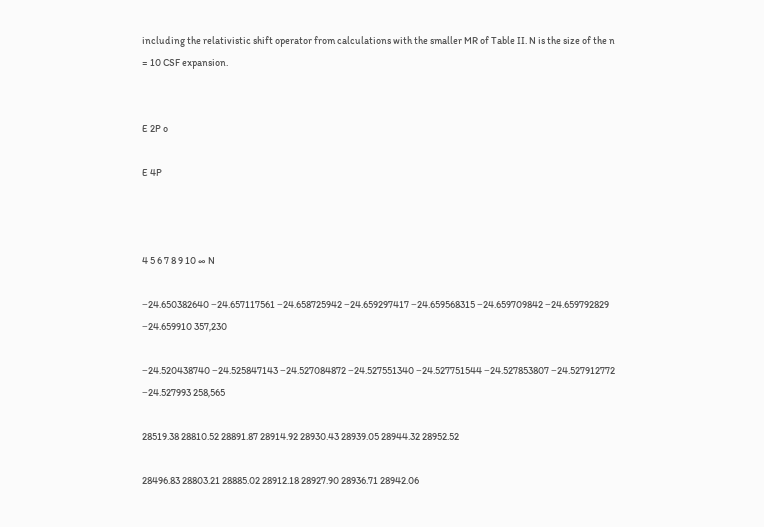including the relativistic shift operator from calculations with the smaller MR of Table II. N is the size of the n = 10 CSF expansion.


E 2P o

E 4P



4 5 6 7 8 9 10 ∞ N

−24.650382640 −24.657117561 −24.658725942 −24.659297417 −24.659568315 −24.659709842 −24.659792829 −24.659910 357,230

−24.520438740 −24.525847143 −24.527084872 −24.527551340 −24.527751544 −24.527853807 −24.527912772 −24.527993 258,565

28519.38 28810.52 28891.87 28914.92 28930.43 28939.05 28944.32 28952.52

28496.83 28803.21 28885.02 28912.18 28927.90 28936.71 28942.06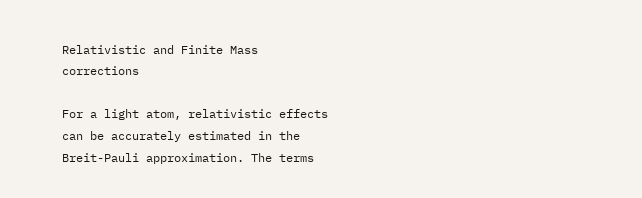Relativistic and Finite Mass corrections

For a light atom, relativistic effects can be accurately estimated in the Breit-Pauli approximation. The terms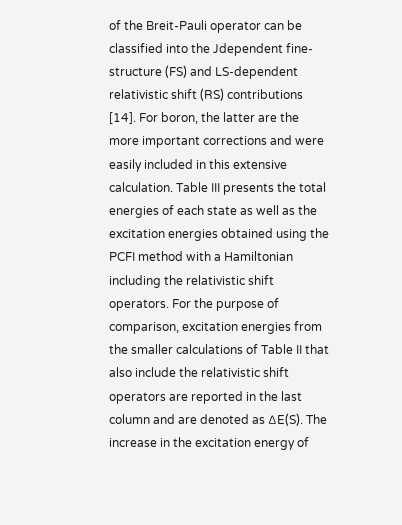of the Breit-Pauli operator can be classified into the Jdependent fine-structure (FS) and LS-dependent relativistic shift (RS) contributions [14]. For boron, the latter are the more important corrections and were easily included in this extensive calculation. Table III presents the total energies of each state as well as the excitation energies obtained using the PCFI method with a Hamiltonian including the relativistic shift operators. For the purpose of comparison, excitation energies from the smaller calculations of Table II that also include the relativistic shift operators are reported in the last column and are denoted as ∆E(S). The increase in the excitation energy of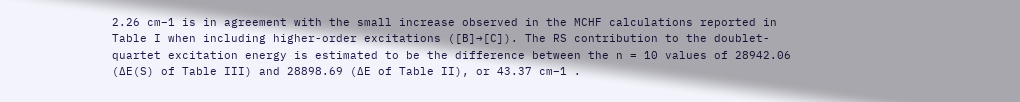2.26 cm−1 is in agreement with the small increase observed in the MCHF calculations reported in Table I when including higher-order excitations ([B]→[C]). The RS contribution to the doublet-quartet excitation energy is estimated to be the difference between the n = 10 values of 28942.06 (∆E(S) of Table III) and 28898.69 (∆E of Table II), or 43.37 cm−1 .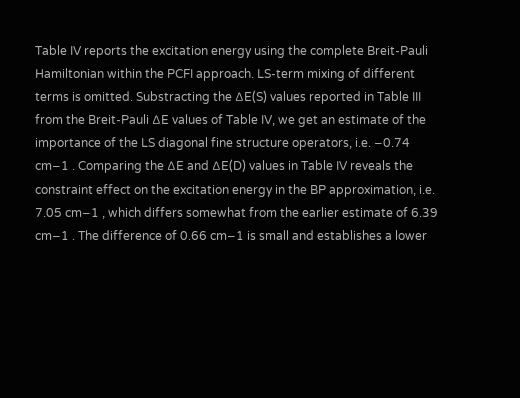Table IV reports the excitation energy using the complete Breit-Pauli Hamiltonian within the PCFI approach. LS-term mixing of different terms is omitted. Substracting the ∆E(S) values reported in Table III from the Breit-Pauli ∆E values of Table IV, we get an estimate of the importance of the LS diagonal fine structure operators, i.e. −0.74 cm−1 . Comparing the ∆E and ∆E(D) values in Table IV reveals the constraint effect on the excitation energy in the BP approximation, i.e. 7.05 cm−1 , which differs somewhat from the earlier estimate of 6.39 cm−1 . The difference of 0.66 cm−1 is small and establishes a lower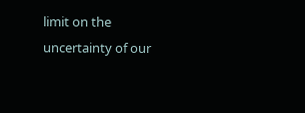limit on the uncertainty of our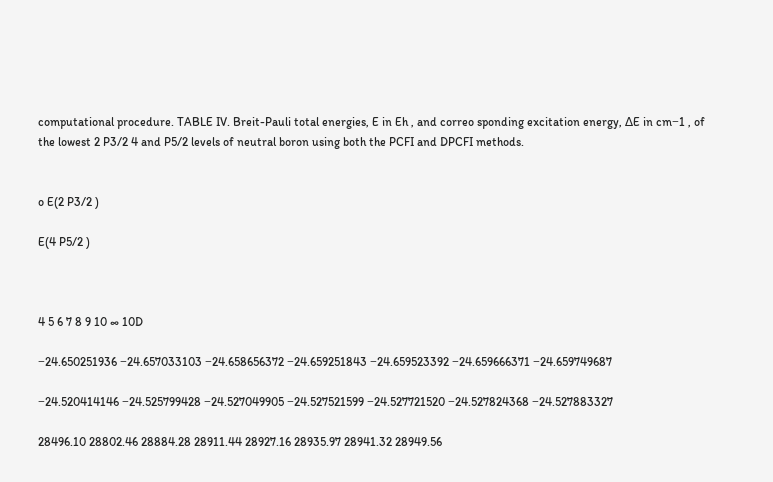computational procedure. TABLE IV. Breit-Pauli total energies, E in Eh , and correo sponding excitation energy, ∆E in cm−1 , of the lowest 2 P3/2 4 and P5/2 levels of neutral boron using both the PCFI and DPCFI methods.


o E(2 P3/2 )

E(4 P5/2 )



4 5 6 7 8 9 10 ∞ 10D

−24.650251936 −24.657033103 −24.658656372 −24.659251843 −24.659523392 −24.659666371 −24.659749687

−24.520414146 −24.525799428 −24.527049905 −24.527521599 −24.527721520 −24.527824368 −24.527883327

28496.10 28802.46 28884.28 28911.44 28927.16 28935.97 28941.32 28949.56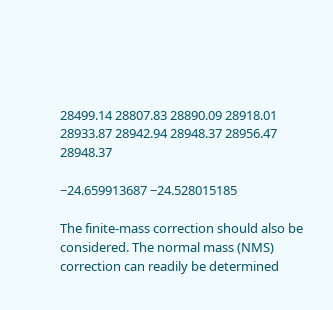28499.14 28807.83 28890.09 28918.01 28933.87 28942.94 28948.37 28956.47 28948.37

−24.659913687 −24.528015185

The finite-mass correction should also be considered. The normal mass (NMS) correction can readily be determined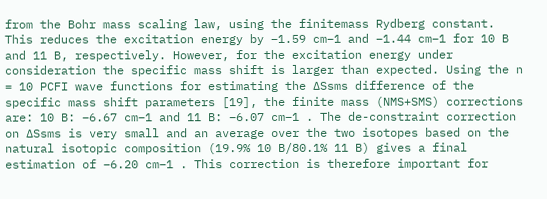from the Bohr mass scaling law, using the finitemass Rydberg constant. This reduces the excitation energy by −1.59 cm−1 and −1.44 cm−1 for 10 B and 11 B, respectively. However, for the excitation energy under consideration the specific mass shift is larger than expected. Using the n = 10 PCFI wave functions for estimating the ∆Ssms difference of the specific mass shift parameters [19], the finite mass (NMS+SMS) corrections are: 10 B: −6.67 cm−1 and 11 B: −6.07 cm−1 . The de-constraint correction on ∆Ssms is very small and an average over the two isotopes based on the natural isotopic composition (19.9% 10 B/80.1% 11 B) gives a final estimation of −6.20 cm−1 . This correction is therefore important for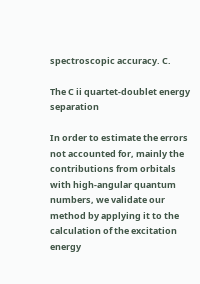spectroscopic accuracy. C.

The C ii quartet-doublet energy separation

In order to estimate the errors not accounted for, mainly the contributions from orbitals with high-angular quantum numbers, we validate our method by applying it to the calculation of the excitation energy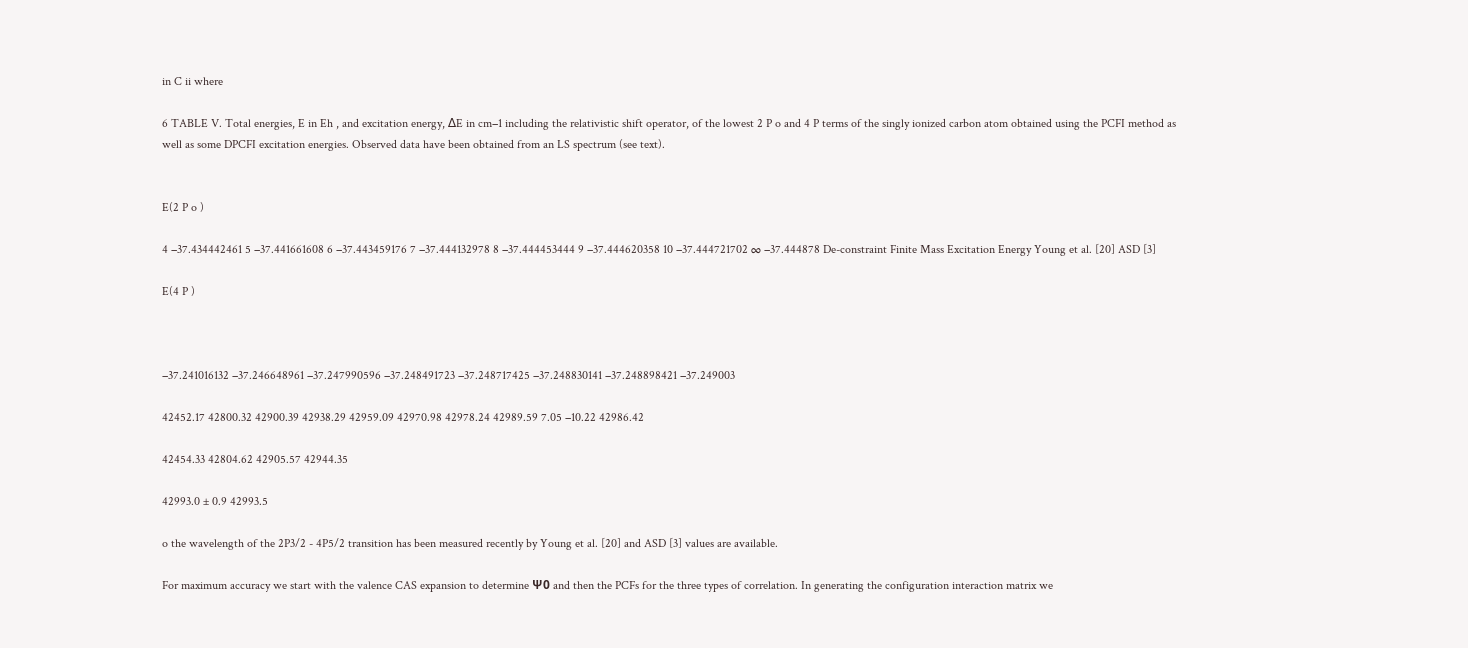in C ii where

6 TABLE V. Total energies, E in Eh , and excitation energy, ∆E in cm−1 including the relativistic shift operator, of the lowest 2 P o and 4 P terms of the singly ionized carbon atom obtained using the PCFI method as well as some DPCFI excitation energies. Observed data have been obtained from an LS spectrum (see text).


E(2 P o )

4 −37.434442461 5 −37.441661608 6 −37.443459176 7 −37.444132978 8 −37.444453444 9 −37.444620358 10 −37.444721702 ∞ −37.444878 De-constraint Finite Mass Excitation Energy Young et al. [20] ASD [3]

E(4 P )



−37.241016132 −37.246648961 −37.247990596 −37.248491723 −37.248717425 −37.248830141 −37.248898421 −37.249003

42452.17 42800.32 42900.39 42938.29 42959.09 42970.98 42978.24 42989.59 7.05 −10.22 42986.42

42454.33 42804.62 42905.57 42944.35

42993.0 ± 0.9 42993.5

o the wavelength of the 2P3/2 - 4P5/2 transition has been measured recently by Young et al. [20] and ASD [3] values are available.

For maximum accuracy we start with the valence CAS expansion to determine Ψ0 and then the PCFs for the three types of correlation. In generating the configuration interaction matrix we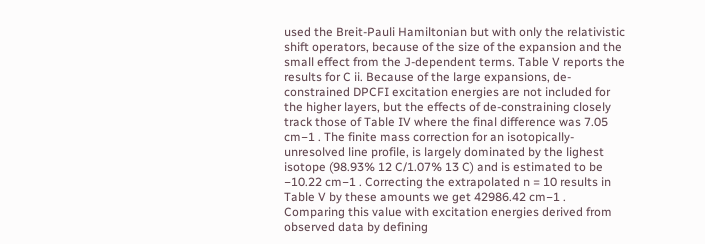used the Breit-Pauli Hamiltonian but with only the relativistic shift operators, because of the size of the expansion and the small effect from the J-dependent terms. Table V reports the results for C ii. Because of the large expansions, de-constrained DPCFI excitation energies are not included for the higher layers, but the effects of de-constraining closely track those of Table IV where the final difference was 7.05 cm−1 . The finite mass correction for an isotopically-unresolved line profile, is largely dominated by the lighest isotope (98.93% 12 C/1.07% 13 C) and is estimated to be −10.22 cm−1 . Correcting the extrapolated n = 10 results in Table V by these amounts we get 42986.42 cm−1 . Comparing this value with excitation energies derived from observed data by defining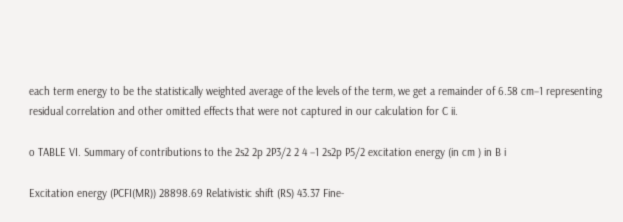each term energy to be the statistically weighted average of the levels of the term, we get a remainder of 6.58 cm−1 representing residual correlation and other omitted effects that were not captured in our calculation for C ii.

o TABLE VI. Summary of contributions to the 2s2 2p 2P3/2 2 4 −1 2s2p P5/2 excitation energy (in cm ) in B i

Excitation energy (PCFI(MR)) 28898.69 Relativistic shift (RS) 43.37 Fine-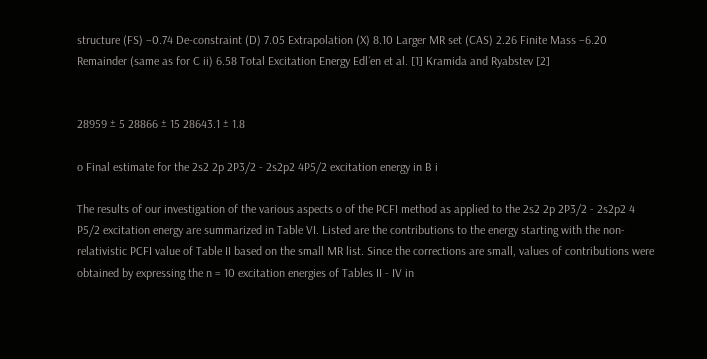structure (FS) −0.74 De-constraint (D) 7.05 Extrapolation (X) 8.10 Larger MR set (CAS) 2.26 Finite Mass −6.20 Remainder (same as for C ii) 6.58 Total Excitation Energy Edl´en et al. [1] Kramida and Ryabstev [2]


28959 ± 5 28866 ± 15 28643.1 ± 1.8

o Final estimate for the 2s2 2p 2P3/2 - 2s2p2 4P5/2 excitation energy in B i

The results of our investigation of the various aspects o of the PCFI method as applied to the 2s2 2p 2P3/2 - 2s2p2 4 P5/2 excitation energy are summarized in Table VI. Listed are the contributions to the energy starting with the non-relativistic PCFI value of Table II based on the small MR list. Since the corrections are small, values of contributions were obtained by expressing the n = 10 excitation energies of Tables II - IV in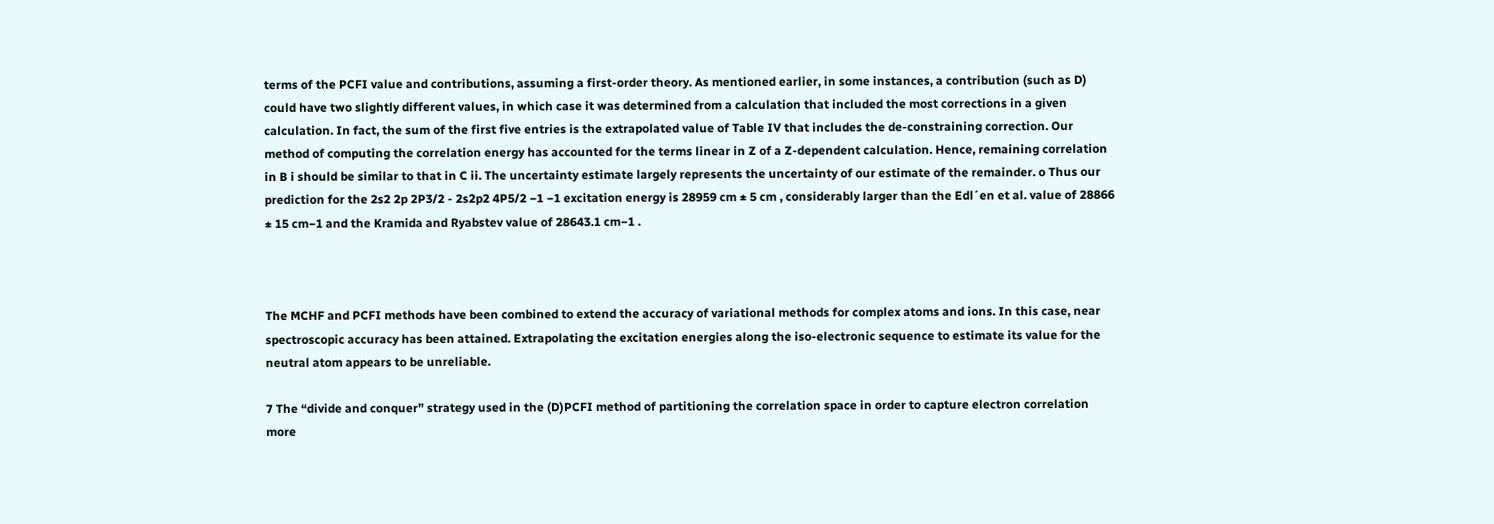terms of the PCFI value and contributions, assuming a first-order theory. As mentioned earlier, in some instances, a contribution (such as D) could have two slightly different values, in which case it was determined from a calculation that included the most corrections in a given calculation. In fact, the sum of the first five entries is the extrapolated value of Table IV that includes the de-constraining correction. Our method of computing the correlation energy has accounted for the terms linear in Z of a Z-dependent calculation. Hence, remaining correlation in B i should be similar to that in C ii. The uncertainty estimate largely represents the uncertainty of our estimate of the remainder. o Thus our prediction for the 2s2 2p 2P3/2 - 2s2p2 4P5/2 −1 −1 excitation energy is 28959 cm ± 5 cm , considerably larger than the Edl´en et al. value of 28866 ± 15 cm−1 and the Kramida and Ryabstev value of 28643.1 cm−1 .



The MCHF and PCFI methods have been combined to extend the accuracy of variational methods for complex atoms and ions. In this case, near spectroscopic accuracy has been attained. Extrapolating the excitation energies along the iso-electronic sequence to estimate its value for the neutral atom appears to be unreliable.

7 The “divide and conquer” strategy used in the (D)PCFI method of partitioning the correlation space in order to capture electron correlation more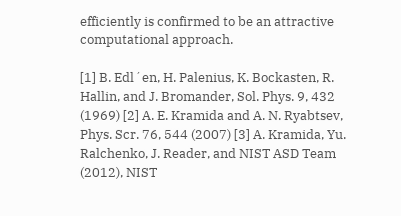efficiently is confirmed to be an attractive computational approach.

[1] B. Edl´en, H. Palenius, K. Bockasten, R. Hallin, and J. Bromander, Sol. Phys. 9, 432 (1969) [2] A. E. Kramida and A. N. Ryabtsev, Phys. Scr. 76, 544 (2007) [3] A. Kramida, Yu. Ralchenko, J. Reader, and NIST ASD Team (2012), NIST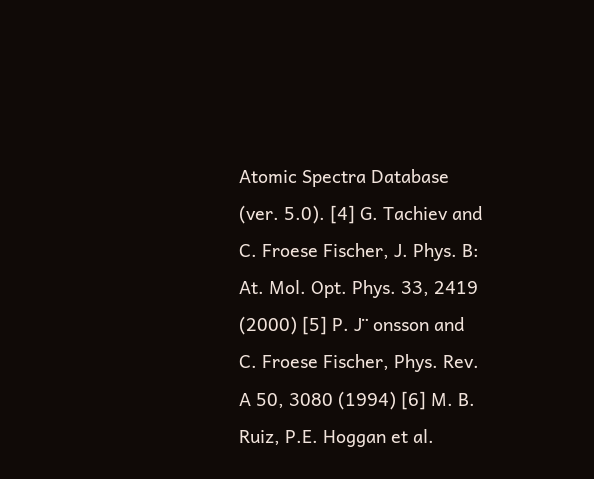Atomic Spectra Database (ver. 5.0). [4] G. Tachiev and C. Froese Fischer, J. Phys. B: At. Mol. Opt. Phys. 33, 2419 (2000) [5] P. J¨ onsson and C. Froese Fischer, Phys. Rev. A 50, 3080 (1994) [6] M. B. Ruiz, P.E. Hoggan et al.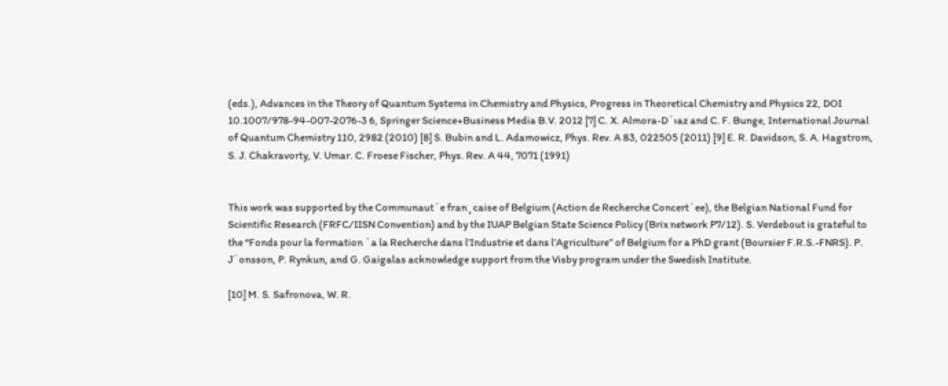(eds.), Advances in the Theory of Quantum Systems in Chemistry and Physics, Progress in Theoretical Chemistry and Physics 22, DOI 10.1007/978-94-007-2076-3 6, Springer Science+Business Media B.V. 2012 [7] C. X. Almora-D´ıaz and C. F. Bunge, International Journal of Quantum Chemistry 110, 2982 (2010) [8] S. Bubin and L. Adamowicz, Phys. Rev. A 83, 022505 (2011) [9] E. R. Davidson, S. A. Hagstrom, S. J. Chakravorty, V. Umar. C. Froese Fischer, Phys. Rev. A 44, 7071 (1991)


This work was supported by the Communaut´e fran¸caise of Belgium (Action de Recherche Concert´ee), the Belgian National Fund for Scientific Research (FRFC/IISN Convention) and by the IUAP Belgian State Science Policy (Brix network P7/12). S. Verdebout is grateful to the “Fonds pour la formation `a la Recherche dans l’Industrie et dans l’Agriculture” of Belgium for a PhD grant (Boursier F.R.S.-FNRS). P. J¨onsson, P. Rynkun, and G. Gaigalas acknowledge support from the Visby program under the Swedish Institute.

[10] M. S. Safronova, W. R.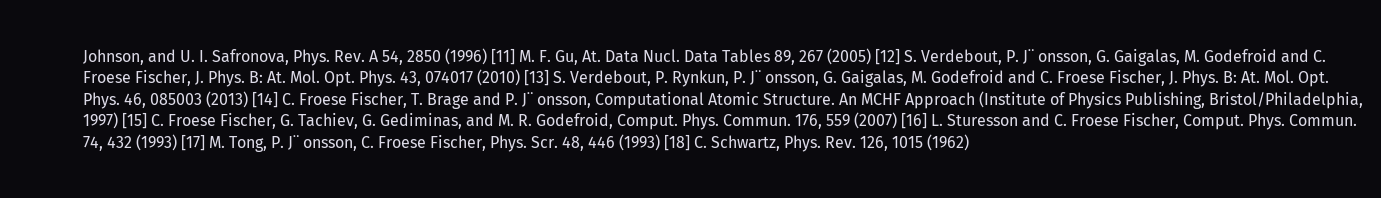Johnson, and U. I. Safronova, Phys. Rev. A 54, 2850 (1996) [11] M. F. Gu, At. Data Nucl. Data Tables 89, 267 (2005) [12] S. Verdebout, P. J¨ onsson, G. Gaigalas, M. Godefroid and C. Froese Fischer, J. Phys. B: At. Mol. Opt. Phys. 43, 074017 (2010) [13] S. Verdebout, P. Rynkun, P. J¨ onsson, G. Gaigalas, M. Godefroid and C. Froese Fischer, J. Phys. B: At. Mol. Opt. Phys. 46, 085003 (2013) [14] C. Froese Fischer, T. Brage and P. J¨ onsson, Computational Atomic Structure. An MCHF Approach (Institute of Physics Publishing, Bristol/Philadelphia, 1997) [15] C. Froese Fischer, G. Tachiev, G. Gediminas, and M. R. Godefroid, Comput. Phys. Commun. 176, 559 (2007) [16] L. Sturesson and C. Froese Fischer, Comput. Phys. Commun. 74, 432 (1993) [17] M. Tong, P. J¨ onsson, C. Froese Fischer, Phys. Scr. 48, 446 (1993) [18] C. Schwartz, Phys. Rev. 126, 1015 (1962)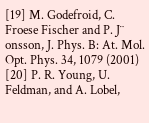[19] M. Godefroid, C. Froese Fischer and P. J¨ onsson, J. Phys. B: At. Mol. Opt. Phys. 34, 1079 (2001) [20] P. R. Young, U. Feldman, and A. Lobel,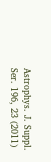Astrophys. J. Suppl. Ser. 196, 23 (2011)